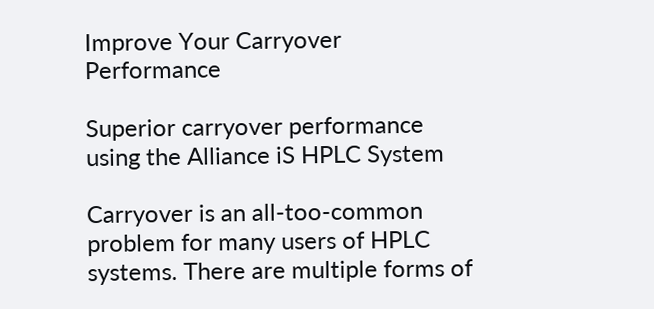Improve Your Carryover Performance

Superior carryover performance using the Alliance iS HPLC System

Carryover is an all-too-common problem for many users of HPLC systems. There are multiple forms of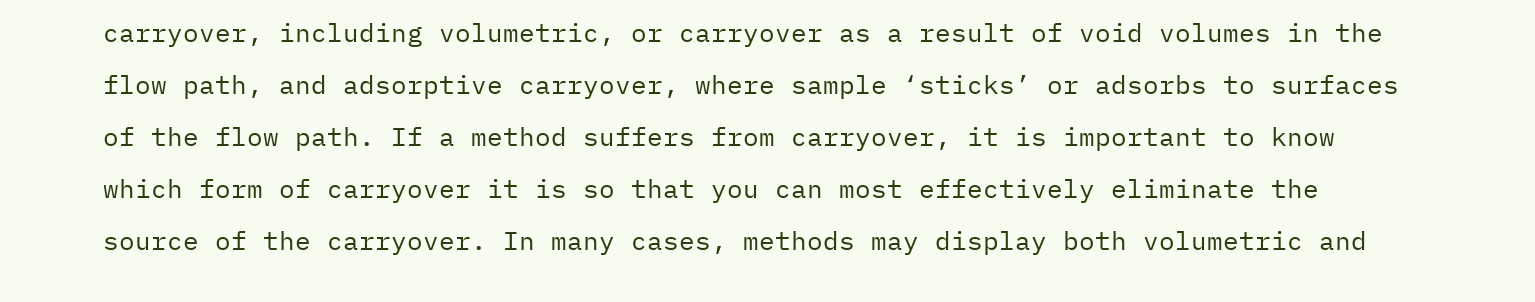carryover, including volumetric, or carryover as a result of void volumes in the flow path, and adsorptive carryover, where sample ‘sticks’ or adsorbs to surfaces of the flow path. If a method suffers from carryover, it is important to know which form of carryover it is so that you can most effectively eliminate the source of the carryover. In many cases, methods may display both volumetric and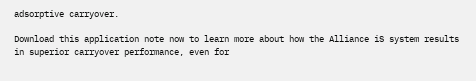adsorptive carryover.

Download this application note now to learn more about how the Alliance iS system results in superior carryover performance, even for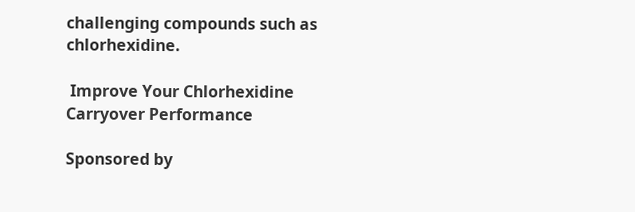challenging compounds such as chlorhexidine.

 Improve Your Chlorhexidine Carryover Performance

Sponsored by